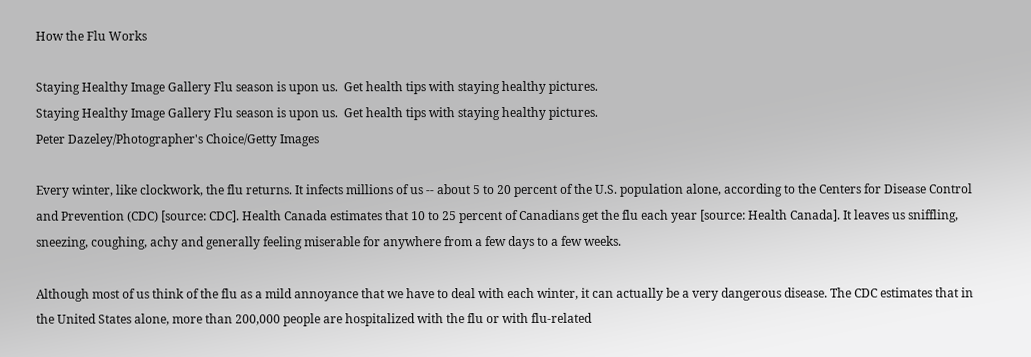How the Flu Works

Staying Healthy Image Gallery Flu season is upon us.  Get health tips with staying healthy pictures.
Staying Healthy Image Gallery Flu season is upon us.  Get health tips with staying healthy pictures.
Peter Dazeley/Photographer's Choice/Getty Images

Every winter, like clockwork, the flu returns. It infects millions of us -- about 5 to 20 percent of the U.S. population alone, according to the Centers for Disease Control and Prevention (CDC) [source: CDC]. Health Canada estimates that 10 to 25 percent of Canadians get the flu each year [source: Health Canada]. It leaves us sniffling, sneezing, coughing, achy and generally feeling miserable for anywhere from a few days to a few weeks.

Although most of us think of the flu as a mild annoyance that we have to deal with each winter, it can actually be a very dangerous disease. The CDC estimates that in the United States alone, more than 200,000 people are hospitalized with the flu or with flu-related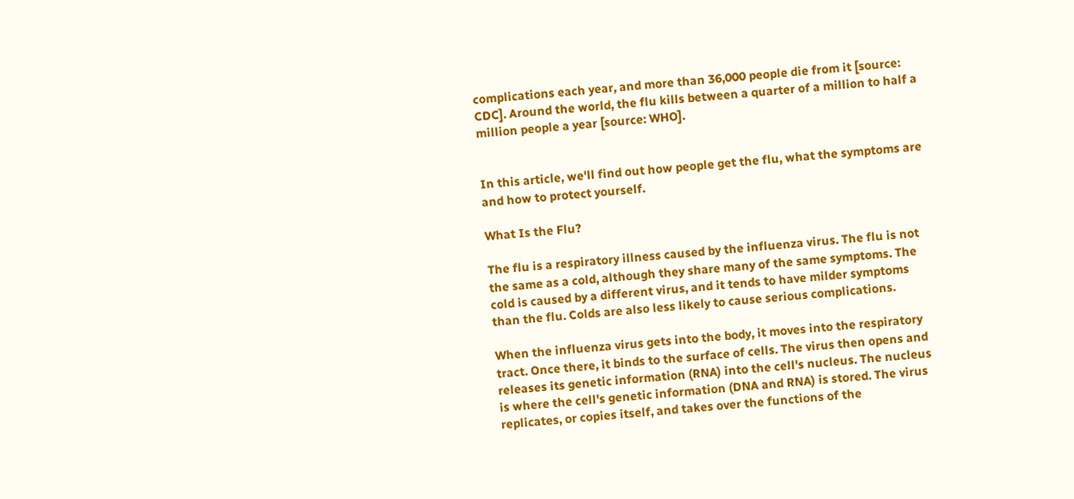complications each year, and more than 36,000 people die from it [source: CDC]. Around the world, the flu kills between a quarter of a million to half a million people a year [source: WHO].


In this article, we'll find out how people get the flu, what the symptoms are and how to protect yourself.

What Is the Flu?

The flu is a respiratory illness caused by the influenza virus. The flu is not the same as a cold, although they share many of the same symptoms. The cold is caused by a different virus, and it tends to have milder symptoms than the flu. Colds are also less likely to cause serious complications.

When the influenza virus gets into the body, it moves into the respiratory tract. Once there, it binds to the surface of cells. The virus then opens and releases its genetic information (RNA) into the cell's nucleus. The nucleus is where the cell's genetic information (DNA and RNA) is stored. The virus replicates, or copies itself, and takes over the functions of the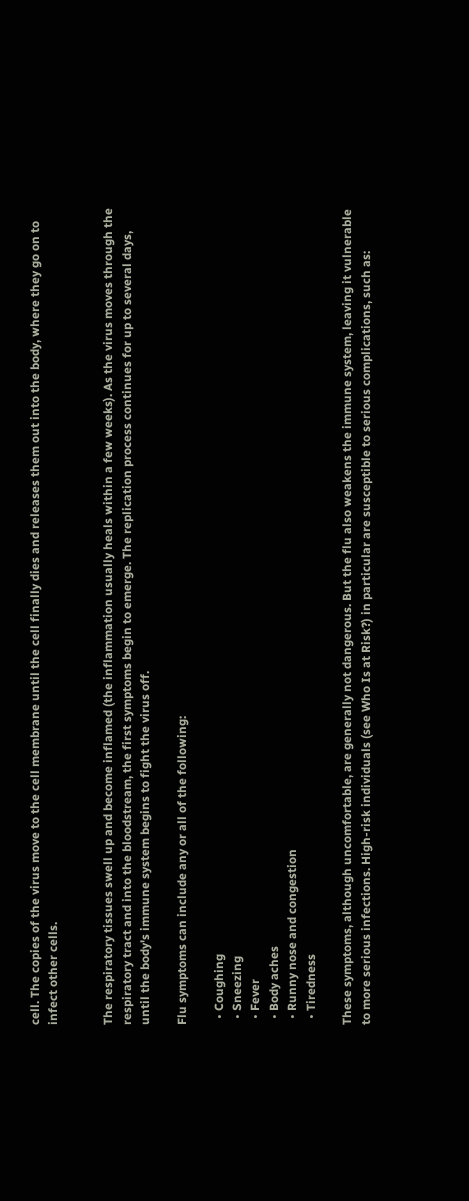cell. The copies of the virus move to the cell membrane until the cell finally dies and releases them out into the body, where they go on to infect other cells.


The respiratory tissues swell up and become inflamed (the inflammation usually heals within a few weeks). As the virus moves through the respiratory tract and into the bloodstream, the first symptoms begin to emerge. The replication process continues for up to several days, until the body's immune system begins to fight the virus off.

Flu symptoms can include any or all of the following:

  • Coughing
  • Sneezing
  • Fever
  • Body aches
  • Runny nose and congestion
  • Tiredness

These symptoms, although uncomfortable, are generally not dangerous. But the flu also weakens the immune system, leaving it vulnerable to more serious infections. High-risk individuals (see Who Is at Risk?) in particular are susceptible to serious complications, such as: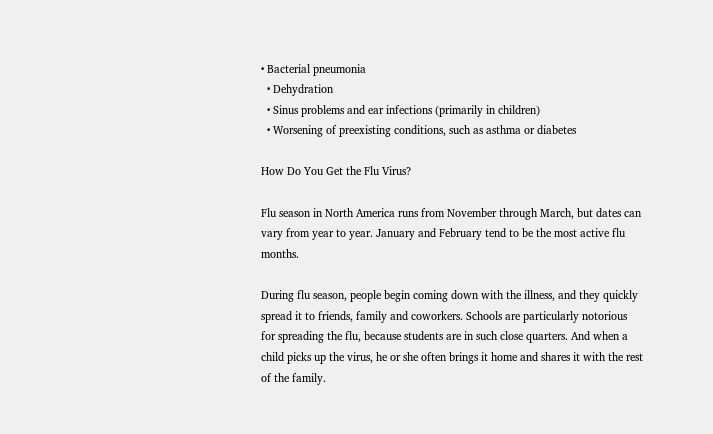• Bacterial pneumonia
  • Dehydration
  • Sinus problems and ear infections (primarily in children)
  • Worsening of preexisting conditions, such as asthma or diabetes

How Do You Get the Flu Virus?

Flu season in North America runs from November through March, but dates can vary from year to year. January and February tend to be the most active flu months.

During flu season, people begin coming down with the illness, and they quickly spread it to friends, family and coworkers. Schools are particularly notorious for spreading the flu, because students are in such close quarters. And when a child picks up the virus, he or she often brings it home and shares it with the rest of the family.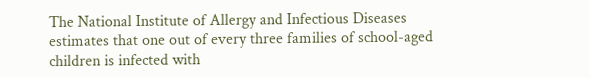The National Institute of Allergy and Infectious Diseases estimates that one out of every three families of school-aged children is infected with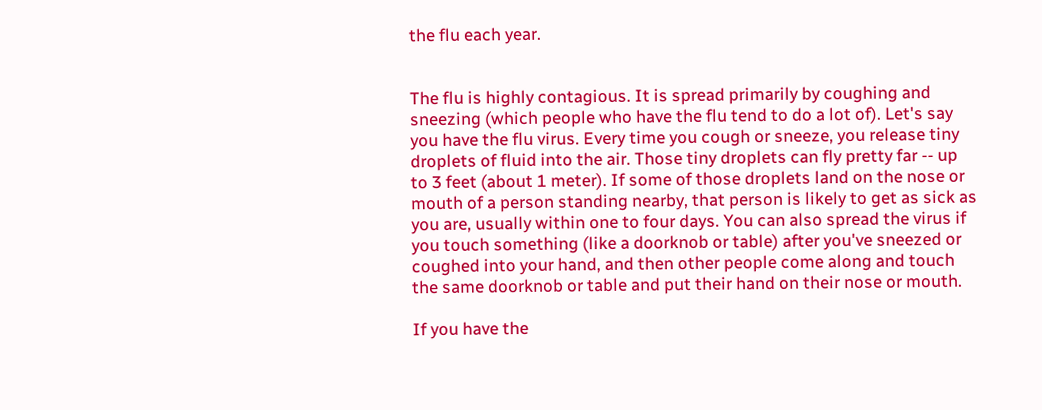the flu each year.


The flu is highly contagious. It is spread primarily by coughing and sneezing (which people who have the flu tend to do a lot of). Let's say you have the flu virus. Every time you cough or sneeze, you release tiny droplets of fluid into the air. Those tiny droplets can fly pretty far -- up to 3 feet (about 1 meter). If some of those droplets land on the nose or mouth of a person standing nearby, that person is likely to get as sick as you are, usually within one to four days. You can also spread the virus if you touch something (like a doorknob or table) after you've sneezed or coughed into your hand, and then other people come along and touch the same doorknob or table and put their hand on their nose or mouth.

If you have the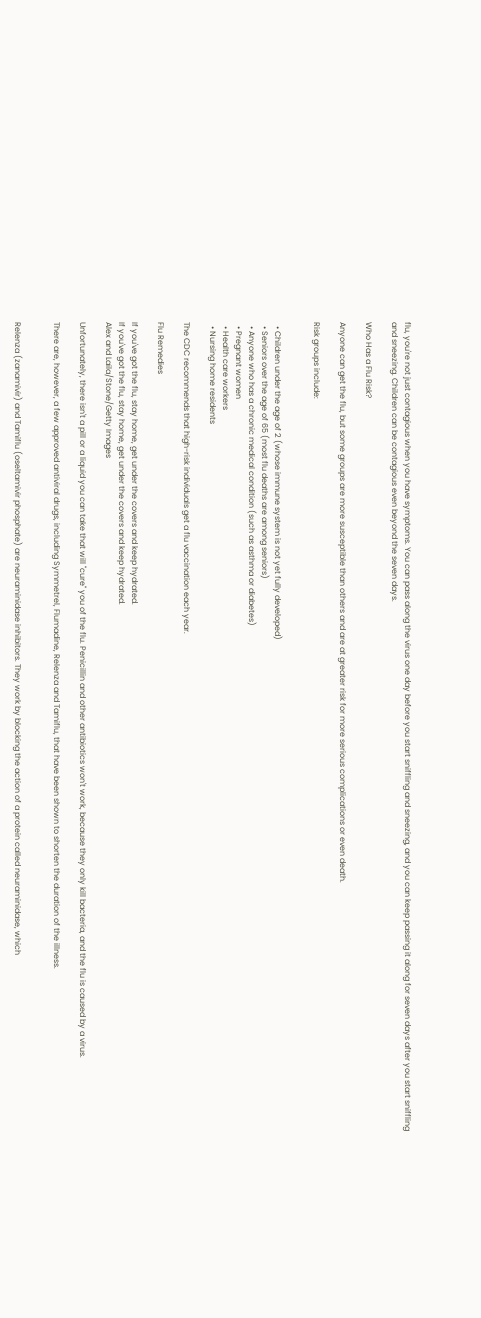flu, you're not just contagious when you have symptoms. You can pass along the virus one day before you start sniffling and sneezing, and you can keep passing it along for seven days after you start sniffling and sneezing. Children can be contagious even beyond the seven days.

Who Has a Flu Risk?

Anyone can get the flu, but some groups are more susceptible than others and are at greater risk for more serious complications or even death.

Risk groups include:


  • Children under the age of 2 (whose immune system is not yet fully developed)
  • Seniors over the age of 65 (most flu deaths are among seniors)
  • Anyone who has a chronic medical condition (such as asthma or diabetes)
  • Pregnant women
  • Health care workers
  • Nursing home residents

The CDC recommends that high-risk individuals get a flu vaccination each year.

Flu Remedies

If you've got the flu, stay home, get under the covers and keep hydrated.
If you've got the flu, stay home, get under the covers and keep hydrated.
Alex and Laila/Stone/Getty Images

Unfortunately, there isn't a pill or a liquid you can take that will "cure" you of the flu. Penicillin and other antibiotics won't work, because they only kill bacteria, and the flu is caused by a virus.

There are, however, a few approved antiviral drugs, including Symmetrel, Flumadine, Relenza and Tamiflu, that have been shown to shorten the duration of the illness.


Relenza (zanamivir) and Tamiflu (oseltamivir phosphate) are neuraminidase inhibitors. They work by blocking the action of a protein called neuraminidase, which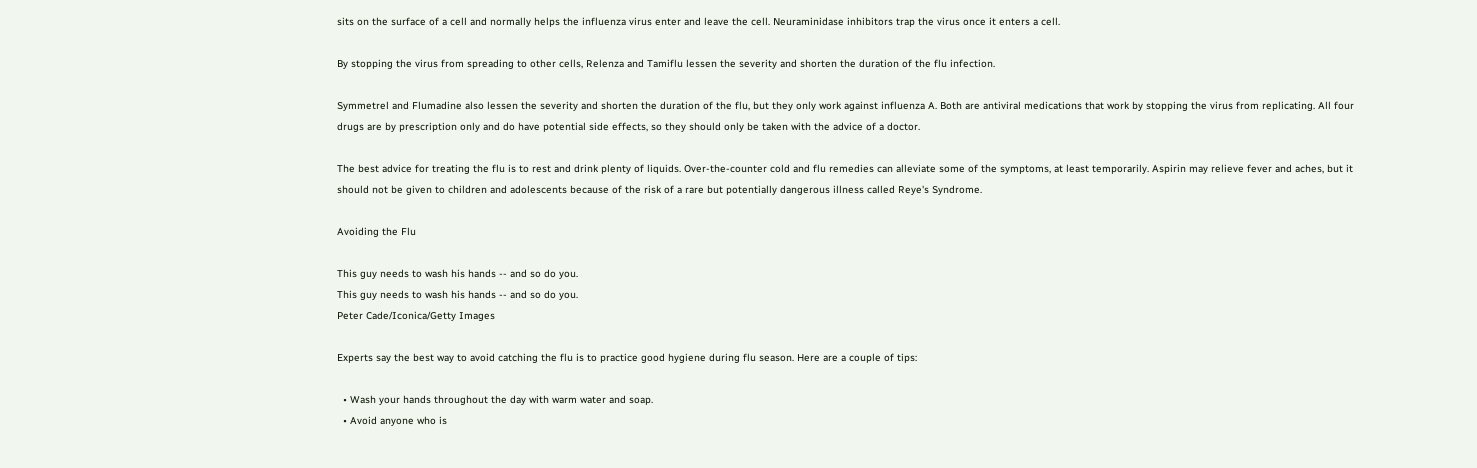sits on the surface of a cell and normally helps the influenza virus enter and leave the cell. Neuraminidase inhibitors trap the virus once it enters a cell.

By stopping the virus from spreading to other cells, Relenza and Tamiflu lessen the severity and shorten the duration of the flu infection.

Symmetrel and Flumadine also lessen the severity and shorten the duration of the flu, but they only work against influenza A. Both are antiviral medications that work by stopping the virus from replicating. All four drugs are by prescription only and do have potential side effects, so they should only be taken with the advice of a doctor.

The best advice for treating the flu is to rest and drink plenty of liquids. Over-the-counter cold and flu remedies can alleviate some of the symptoms, at least temporarily. Aspirin may relieve fever and aches, but it should not be given to children and adolescents because of the risk of a rare but potentially dangerous illness called Reye's Syndrome.

Avoiding the Flu

This guy needs to wash his hands -- and so do you.
This guy needs to wash his hands -- and so do you.
Peter Cade/Iconica/Getty Images

Experts say the best way to avoid catching the flu is to practice good hygiene during flu season. Here are a couple of tips:

  • Wash your hands throughout the day with warm water and soap.
  • Avoid anyone who is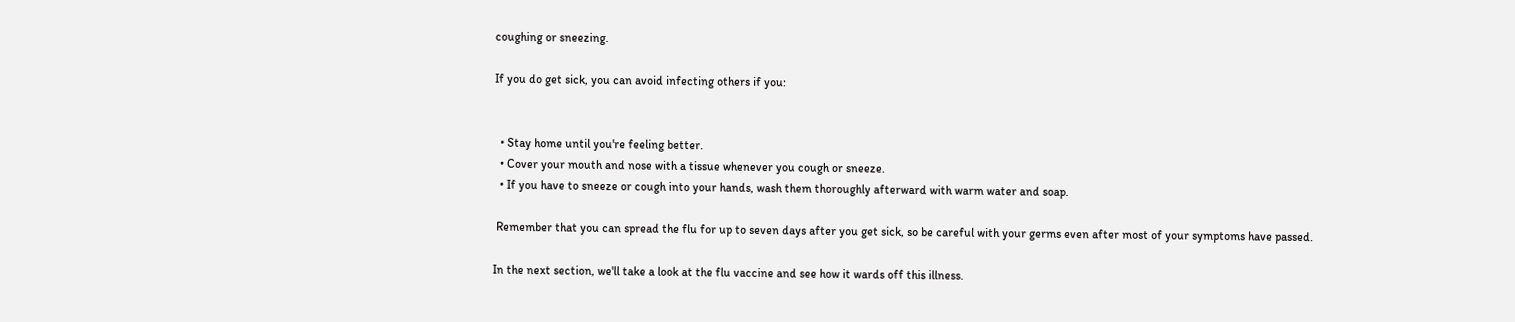coughing or sneezing.

If you do get sick, you can avoid infecting others if you:


  • Stay home until you're feeling better.
  • Cover your mouth and nose with a tissue whenever you cough or sneeze.
  • If you have to sneeze or cough into your hands, wash them thoroughly afterward with warm water and soap.

 Remember that you can spread the flu for up to seven days after you get sick, so be careful with your germs even after most of your symptoms have passed.

In the next section, we'll take a look at the flu vaccine and see how it wards off this illness.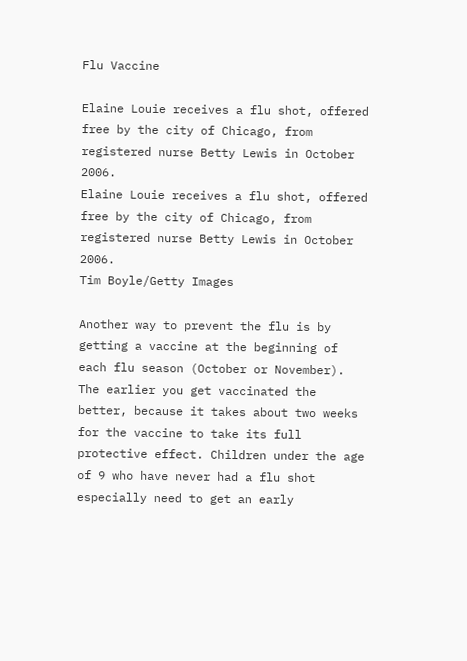Flu Vaccine

Elaine Louie receives a flu shot, offered free by the city of Chicago, from registered nurse Betty Lewis in October 2006.
Elaine Louie receives a flu shot, offered free by the city of Chicago, from registered nurse Betty Lewis in October 2006.
Tim Boyle/Getty Images

Another way to prevent the flu is by getting a vaccine at the beginning of each flu season (October or November). The earlier you get vaccinated the better, because it takes about two weeks for the vaccine to take its full protective effect. Children under the age of 9 who have never had a flu shot especially need to get an early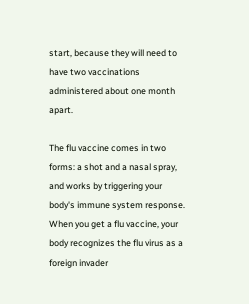start, because they will need to have two vaccinations administered about one month apart.

The flu vaccine comes in two forms: a shot and a nasal spray, and works by triggering your body's immune system response. When you get a flu vaccine, your body recognizes the flu virus as a foreign invader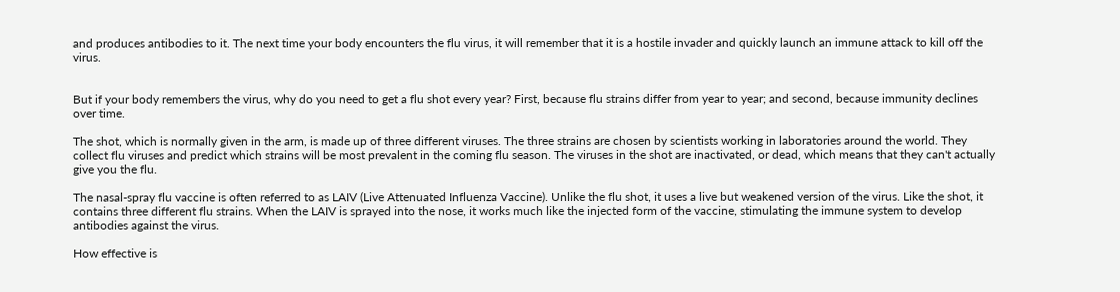and produces antibodies to it. The next time your body encounters the flu virus, it will remember that it is a hostile invader and quickly launch an immune attack to kill off the virus.


But if your body remembers the virus, why do you need to get a flu shot every year? First, because flu strains differ from year to year; and second, because immunity declines over time.

The shot, which is normally given in the arm, is made up of three different viruses. The three strains are chosen by scientists working in laboratories around the world. They collect flu viruses and predict which strains will be most prevalent in the coming flu season. The viruses in the shot are inactivated, or dead, which means that they can't actually give you the flu.

The nasal-spray flu vaccine is often referred to as LAIV (Live Attenuated Influenza Vaccine). Unlike the flu shot, it uses a live but weakened version of the virus. Like the shot, it contains three different flu strains. When the LAIV is sprayed into the nose, it works much like the injected form of the vaccine, stimulating the immune system to develop antibodies against the virus.

How effective is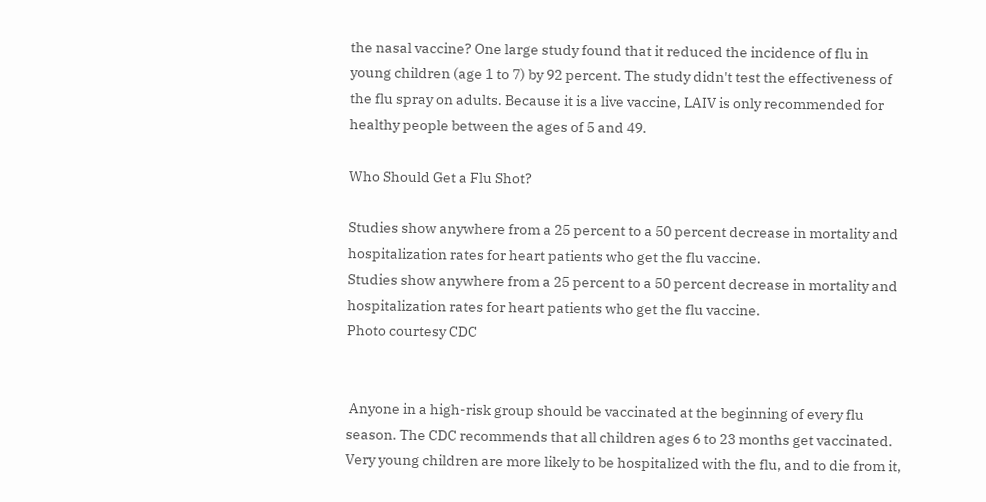the nasal vaccine? One large study found that it reduced the incidence of flu in young children (age 1 to 7) by 92 percent. The study didn't test the effectiveness of the flu spray on adults. Because it is a live vaccine, LAIV is only recommended for healthy people between the ages of 5 and 49.

Who Should Get a Flu Shot?

Studies show anywhere from a 25 percent to a 50 percent decrease in mortality and hospitalization rates for heart patients who get the flu vaccine.
Studies show anywhere from a 25 percent to a 50 percent decrease in mortality and hospitalization rates for heart patients who get the flu vaccine.
Photo courtesy CDC


 Anyone in a high-risk group should be vaccinated at the beginning of every flu season. The CDC recommends that all children ages 6 to 23 months get vaccinated. Very young children are more likely to be hospitalized with the flu, and to die from it,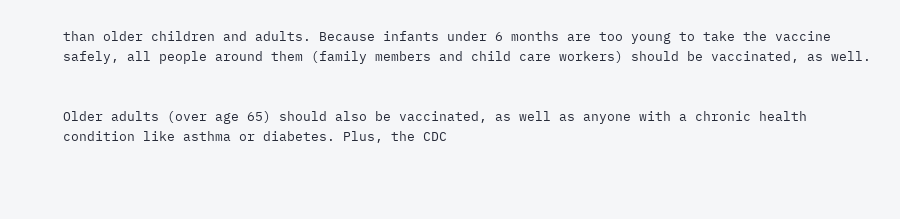than older children and adults. Because infants under 6 months are too young to take the vaccine safely, all people around them (family members and child care workers) should be vaccinated, as well.


Older adults (over age 65) should also be vaccinated, as well as anyone with a chronic health condition like asthma or diabetes. Plus, the CDC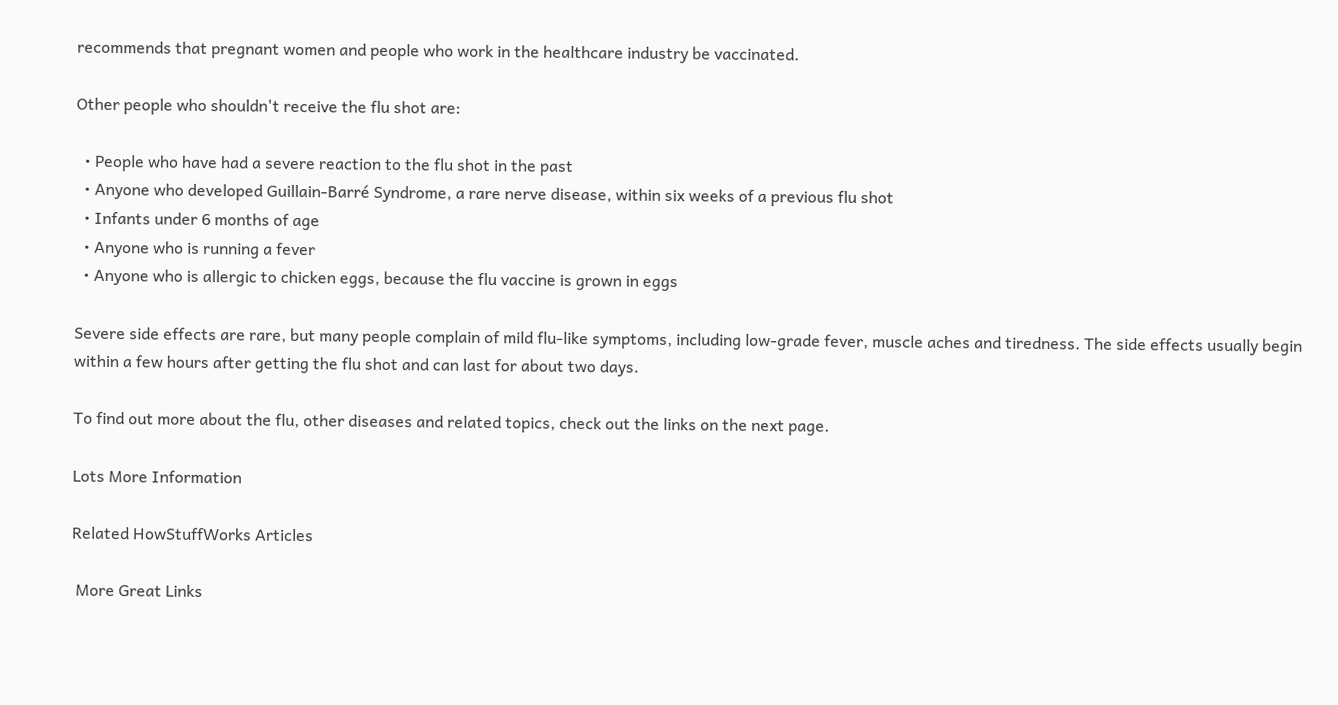recommends that pregnant women and people who work in the healthcare industry be vaccinated.

Other people who shouldn't receive the flu shot are:

  • People who have had a severe reaction to the flu shot in the past
  • Anyone who developed Guillain-Barré Syndrome, a rare nerve disease, within six weeks of a previous flu shot
  • Infants under 6 months of age
  • Anyone who is running a fever
  • Anyone who is allergic to chicken eggs, because the flu vaccine is grown in eggs

Severe side effects are rare, but many people complain of mild flu-like symptoms, including low-grade fever, muscle aches and tiredness. The side effects usually begin within a few hours after getting the flu shot and can last for about two days.

To find out more about the flu, other diseases and related topics, check out the links on the next page.

Lots More Information

Related HowStuffWorks Articles

 More Great Links